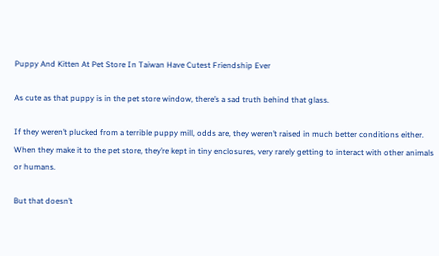Puppy And Kitten At Pet Store In Taiwan Have Cutest Friendship Ever

As cute as that puppy is in the pet store window, there’s a sad truth behind that glass.

If they weren’t plucked from a terrible puppy mill, odds are, they weren’t raised in much better conditions either. When they make it to the pet store, they’re kept in tiny enclosures, very rarely getting to interact with other animals or humans.

But that doesn’t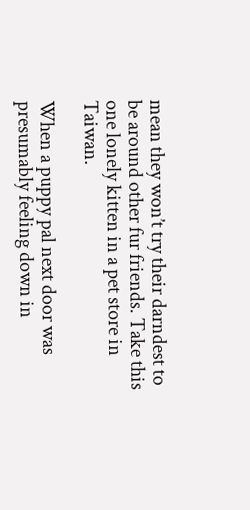mean they won’t try their darndest to be around other fur friends. Take this one lonely kitten in a pet store in Taiwan.

When a puppy pal next door was presumably feeling down in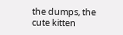the dumps, the cute kitten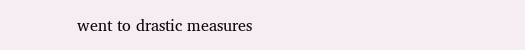went to drastic measures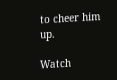to cheer him up.

Watch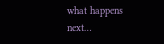what happens next…